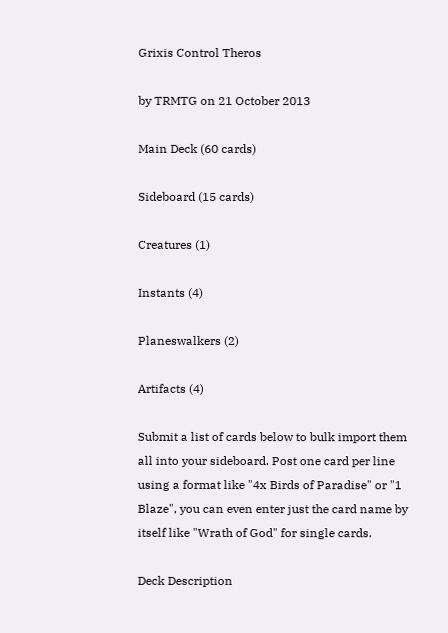Grixis Control Theros

by TRMTG on 21 October 2013

Main Deck (60 cards)

Sideboard (15 cards)

Creatures (1)

Instants (4)

Planeswalkers (2)

Artifacts (4)

Submit a list of cards below to bulk import them all into your sideboard. Post one card per line using a format like "4x Birds of Paradise" or "1 Blaze", you can even enter just the card name by itself like "Wrath of God" for single cards.

Deck Description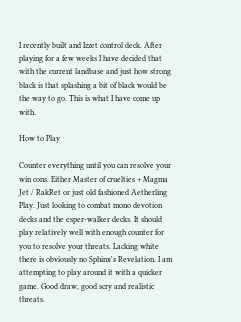I recently built and Izzet control deck. After playing for a few weeks I have decided that with the current landbase and just how strong black is that splashing a bit of black would be the way to go. This is what I have come up with.

How to Play

Counter everything until you can resolve your win cons. Either Master of cruelties + Magma Jet / RakRet or just old fashioned Aetherling Play. Just looking to combat mono devotion decks and the esper-walker decks. It should play relatively well with enough counter for you to resolve your threats. Lacking white there is obviously no Sphinx's Revelation. I am attempting to play around it with a quicker game. Good draw, good scry and realistic threats.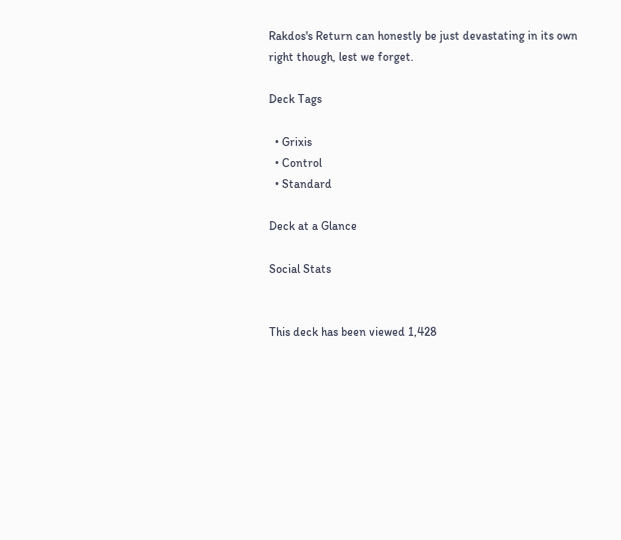Rakdos's Return can honestly be just devastating in its own right though, lest we forget.

Deck Tags

  • Grixis
  • Control
  • Standard

Deck at a Glance

Social Stats


This deck has been viewed 1,428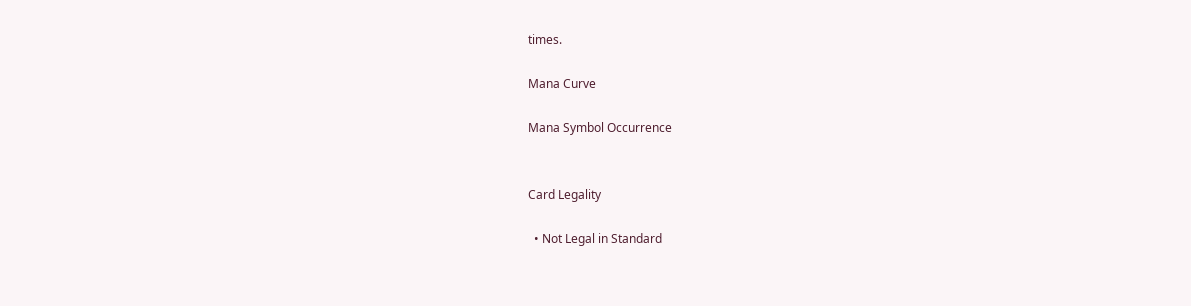times.

Mana Curve

Mana Symbol Occurrence


Card Legality

  • Not Legal in Standard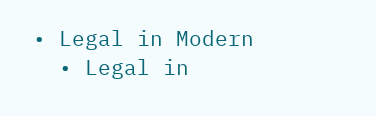• Legal in Modern
  • Legal in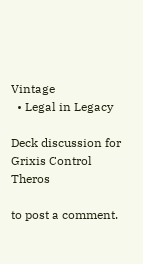Vintage
  • Legal in Legacy

Deck discussion for Grixis Control Theros

to post a comment.